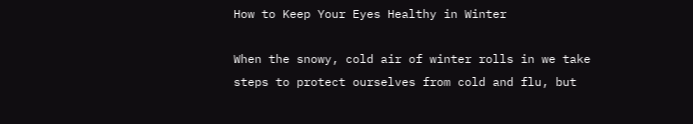How to Keep Your Eyes Healthy in Winter

When the snowy, cold air of winter rolls in we take steps to protect ourselves from cold and flu, but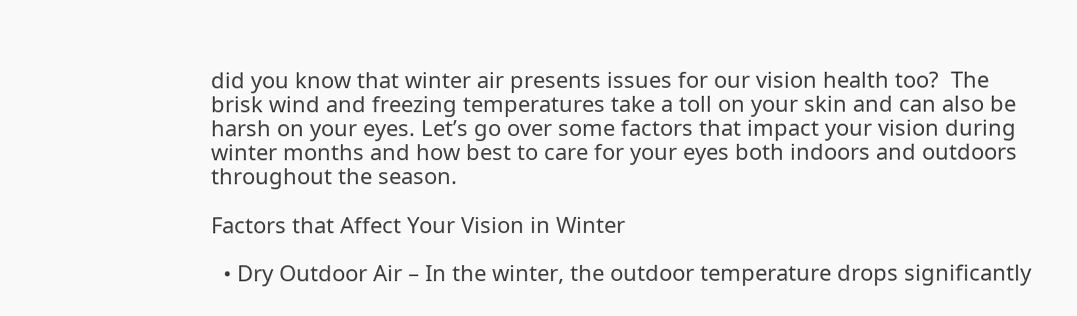did you know that winter air presents issues for our vision health too?  The brisk wind and freezing temperatures take a toll on your skin and can also be harsh on your eyes. Let’s go over some factors that impact your vision during winter months and how best to care for your eyes both indoors and outdoors throughout the season.

Factors that Affect Your Vision in Winter

  • Dry Outdoor Air – In the winter, the outdoor temperature drops significantly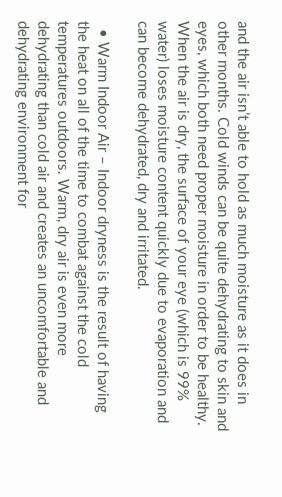and the air isn’t able to hold as much moisture as it does in other months. Cold winds can be quite dehydrating to skin and eyes, which both need proper moisture in order to be healthy. When the air is dry, the surface of your eye (which is 99% water) loses moisture content quickly due to evaporation and can become dehydrated, dry and irritated.

  • Warm Indoor Air – Indoor dryness is the result of having the heat on all of the time to combat against the cold temperatures outdoors. Warm, dry air is even more dehydrating than cold air and creates an uncomfortable and dehydrating environment for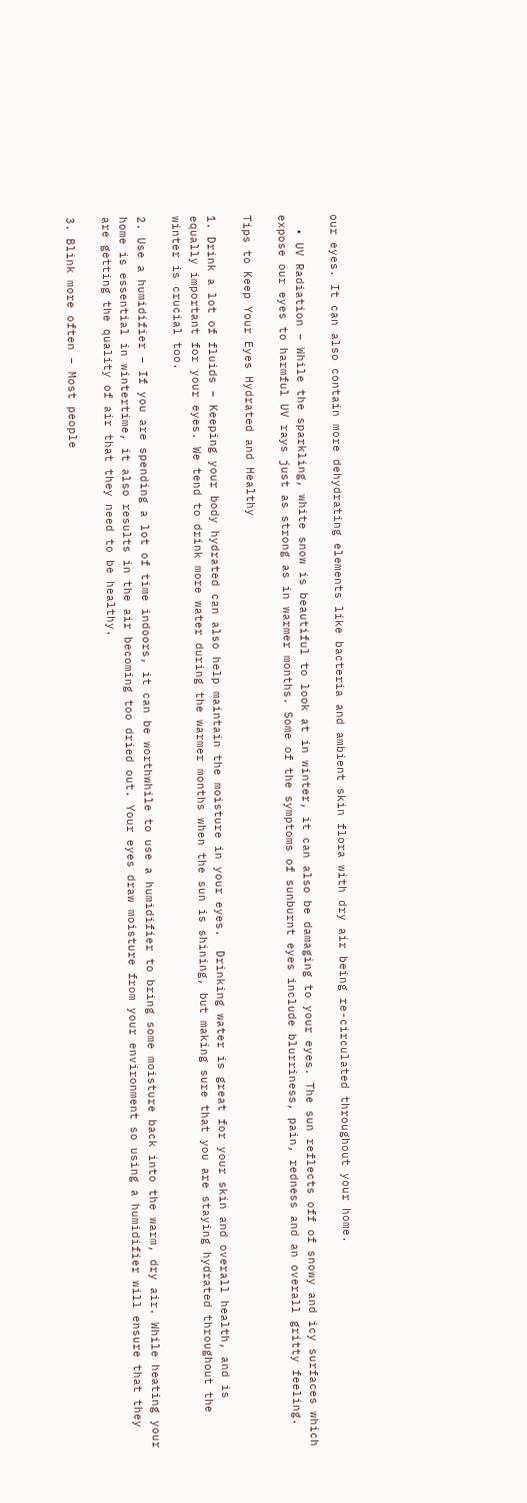our eyes. It can also contain more dehydrating elements like bacteria and ambient skin flora with dry air being re-circulated throughout your home.

  • UV Radiation – While the sparkling, white snow is beautiful to look at in winter, it can also be damaging to your eyes. The sun reflects off of snowy and icy surfaces which expose our eyes to harmful UV rays just as strong as in warmer months. Some of the symptoms of sunburnt eyes include blurriness, pain, redness and an overall gritty feeling.

Tips to Keep Your Eyes Hydrated and Healthy

1. Drink a lot of fluids – Keeping your body hydrated can also help maintain the moisture in your eyes.  Drinking water is great for your skin and overall health, and is equally important for your eyes. We tend to drink more water during the warmer months when the sun is shining, but making sure that you are staying hydrated throughout the winter is crucial too.

2. Use a humidifier – If you are spending a lot of time indoors, it can be worthwhile to use a humidifier to bring some moisture back into the warm, dry air. While heating your home is essential in wintertime, it also results in the air becoming too dried out. Your eyes draw moisture from your environment so using a humidifier will ensure that they are getting the quality of air that they need to be healthy.

3. Blink more often – Most people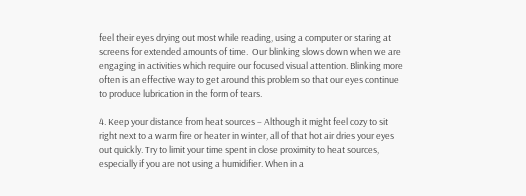feel their eyes drying out most while reading, using a computer or staring at screens for extended amounts of time.  Our blinking slows down when we are engaging in activities which require our focused visual attention. Blinking more often is an effective way to get around this problem so that our eyes continue to produce lubrication in the form of tears.

4. Keep your distance from heat sources – Although it might feel cozy to sit right next to a warm fire or heater in winter, all of that hot air dries your eyes out quickly. Try to limit your time spent in close proximity to heat sources, especially if you are not using a humidifier. When in a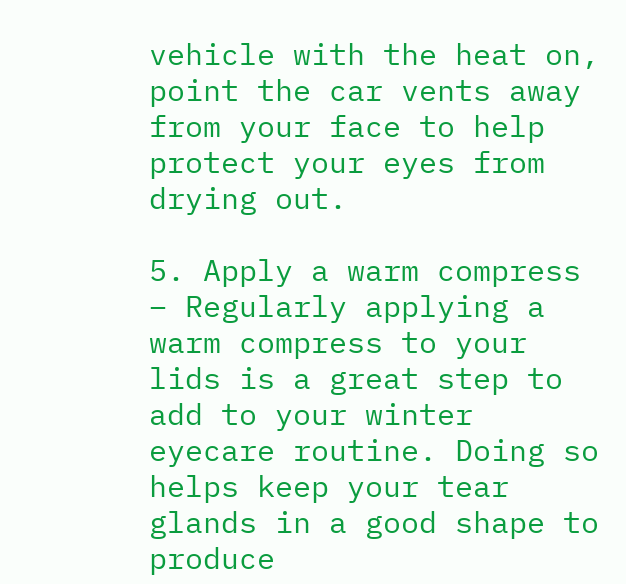vehicle with the heat on, point the car vents away from your face to help protect your eyes from drying out.

5. Apply a warm compress – Regularly applying a warm compress to your lids is a great step to add to your winter eyecare routine. Doing so helps keep your tear glands in a good shape to produce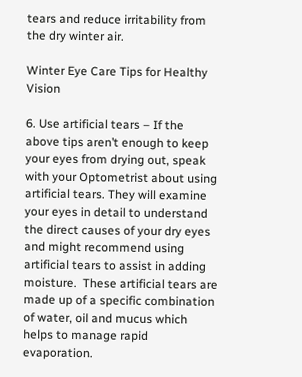tears and reduce irritability from the dry winter air.

Winter Eye Care Tips for Healthy Vision

6. Use artificial tears – If the above tips aren’t enough to keep your eyes from drying out, speak with your Optometrist about using artificial tears. They will examine your eyes in detail to understand the direct causes of your dry eyes and might recommend using artificial tears to assist in adding moisture.  These artificial tears are made up of a specific combination of water, oil and mucus which helps to manage rapid evaporation.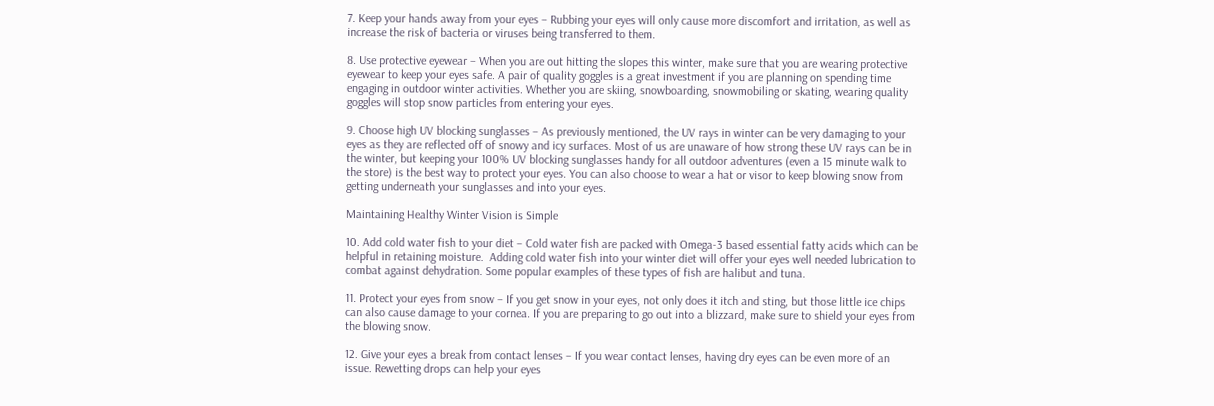7. Keep your hands away from your eyes – Rubbing your eyes will only cause more discomfort and irritation, as well as increase the risk of bacteria or viruses being transferred to them.

8. Use protective eyewear – When you are out hitting the slopes this winter, make sure that you are wearing protective eyewear to keep your eyes safe. A pair of quality goggles is a great investment if you are planning on spending time engaging in outdoor winter activities. Whether you are skiing, snowboarding, snowmobiling or skating, wearing quality goggles will stop snow particles from entering your eyes.

9. Choose high UV blocking sunglasses – As previously mentioned, the UV rays in winter can be very damaging to your eyes as they are reflected off of snowy and icy surfaces. Most of us are unaware of how strong these UV rays can be in the winter, but keeping your 100% UV blocking sunglasses handy for all outdoor adventures (even a 15 minute walk to the store) is the best way to protect your eyes. You can also choose to wear a hat or visor to keep blowing snow from getting underneath your sunglasses and into your eyes.

Maintaining Healthy Winter Vision is Simple

10. Add cold water fish to your diet – Cold water fish are packed with Omega-3 based essential fatty acids which can be helpful in retaining moisture.  Adding cold water fish into your winter diet will offer your eyes well needed lubrication to combat against dehydration. Some popular examples of these types of fish are halibut and tuna.

11. Protect your eyes from snow – If you get snow in your eyes, not only does it itch and sting, but those little ice chips can also cause damage to your cornea. If you are preparing to go out into a blizzard, make sure to shield your eyes from the blowing snow.

12. Give your eyes a break from contact lenses – If you wear contact lenses, having dry eyes can be even more of an issue. Rewetting drops can help your eyes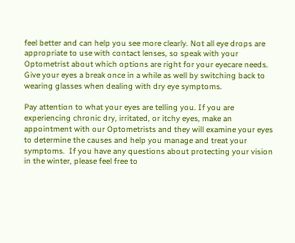feel better and can help you see more clearly. Not all eye drops are appropriate to use with contact lenses, so speak with your Optometrist about which options are right for your eyecare needs. Give your eyes a break once in a while as well by switching back to wearing glasses when dealing with dry eye symptoms.

Pay attention to what your eyes are telling you. If you are experiencing chronic dry, irritated, or itchy eyes, make an appointment with our Optometrists and they will examine your eyes to determine the causes and help you manage and treat your symptoms.  If you have any questions about protecting your vision in the winter, please feel free to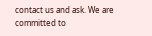contact us and ask. We are committed to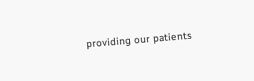providing our patients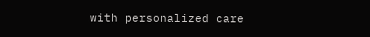with personalized care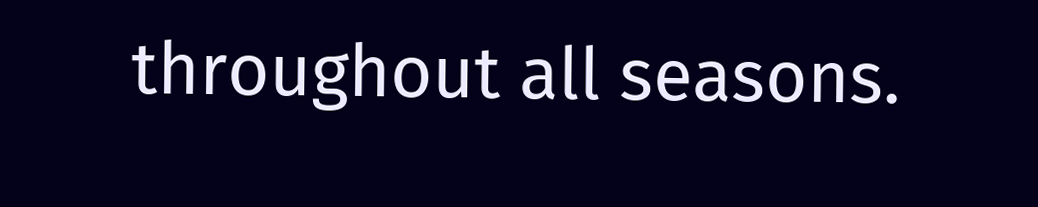throughout all seasons.